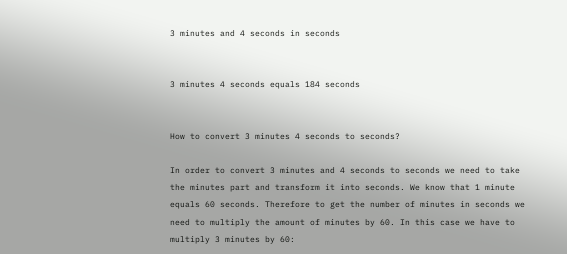3 minutes and 4 seconds in seconds


3 minutes 4 seconds equals 184 seconds


How to convert 3 minutes 4 seconds to seconds?

In order to convert 3 minutes and 4 seconds to seconds we need to take the minutes part and transform it into seconds. We know that 1 minute equals 60 seconds. Therefore to get the number of minutes in seconds we need to multiply the amount of minutes by 60. In this case we have to multiply 3 minutes by 60: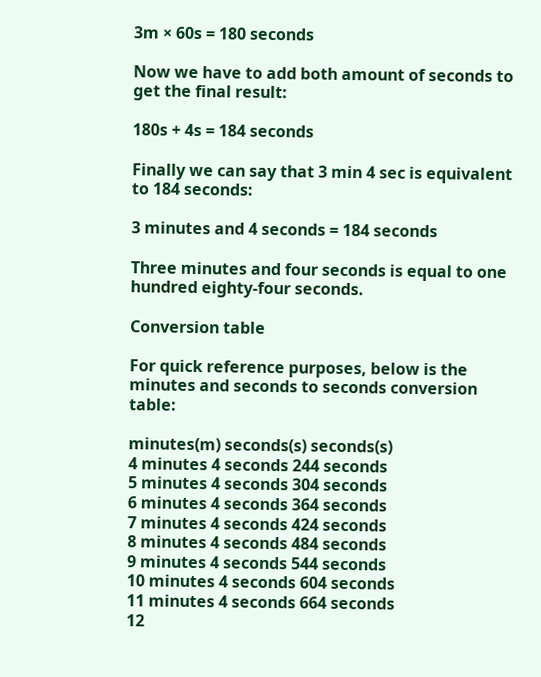3m × 60s = 180 seconds

Now we have to add both amount of seconds to get the final result:

180s + 4s = 184 seconds

Finally we can say that 3 min 4 sec is equivalent to 184 seconds:

3 minutes and 4 seconds = 184 seconds

Three minutes and four seconds is equal to one hundred eighty-four seconds.

Conversion table

For quick reference purposes, below is the minutes and seconds to seconds conversion table:

minutes(m) seconds(s) seconds(s)
4 minutes 4 seconds 244 seconds
5 minutes 4 seconds 304 seconds
6 minutes 4 seconds 364 seconds
7 minutes 4 seconds 424 seconds
8 minutes 4 seconds 484 seconds
9 minutes 4 seconds 544 seconds
10 minutes 4 seconds 604 seconds
11 minutes 4 seconds 664 seconds
12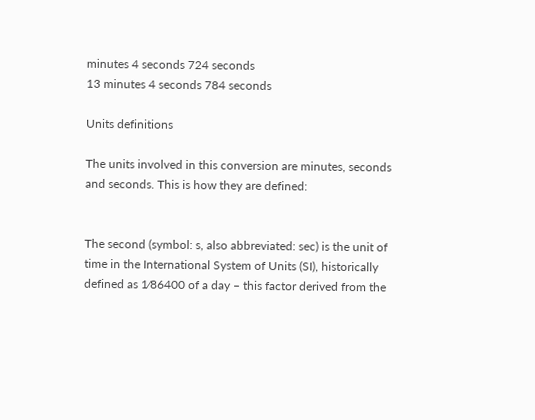minutes 4 seconds 724 seconds
13 minutes 4 seconds 784 seconds

Units definitions

The units involved in this conversion are minutes, seconds and seconds. This is how they are defined:


The second (symbol: s, also abbreviated: sec) is the unit of time in the International System of Units (SI), historically defined as 1⁄86400 of a day – this factor derived from the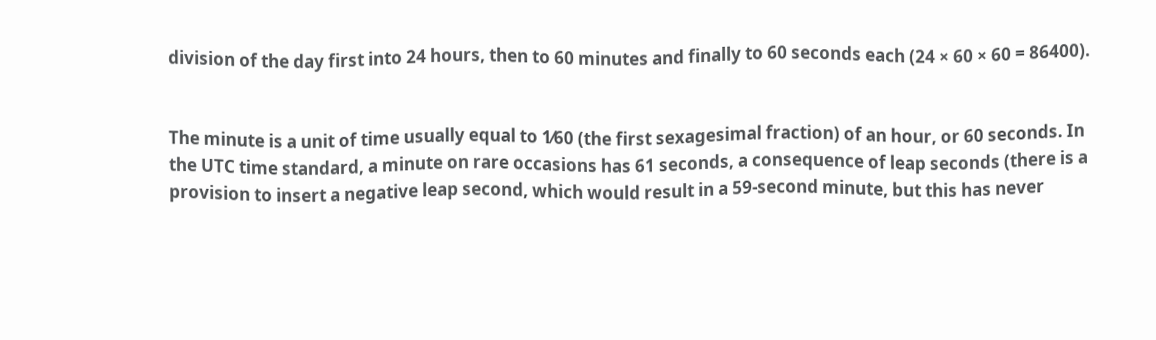division of the day first into 24 hours, then to 60 minutes and finally to 60 seconds each (24 × 60 × 60 = 86400).


The minute is a unit of time usually equal to 1⁄60 (the first sexagesimal fraction) of an hour, or 60 seconds. In the UTC time standard, a minute on rare occasions has 61 seconds, a consequence of leap seconds (there is a provision to insert a negative leap second, which would result in a 59-second minute, but this has never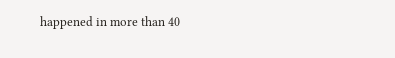happened in more than 40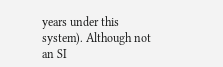years under this system). Although not an SI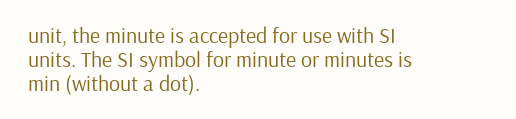unit, the minute is accepted for use with SI units. The SI symbol for minute or minutes is min (without a dot).